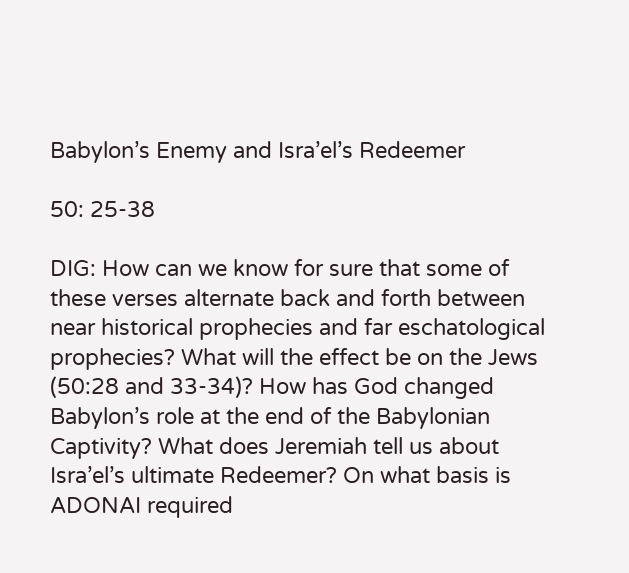Babylon’s Enemy and Isra’el’s Redeemer

50: 25-38

DIG: How can we know for sure that some of these verses alternate back and forth between near historical prophecies and far eschatological prophecies? What will the effect be on the Jews (50:28 and 33-34)? How has God changed Babylon’s role at the end of the Babylonian Captivity? What does Jeremiah tell us about Isra’el’s ultimate Redeemer? On what basis is ADONAI required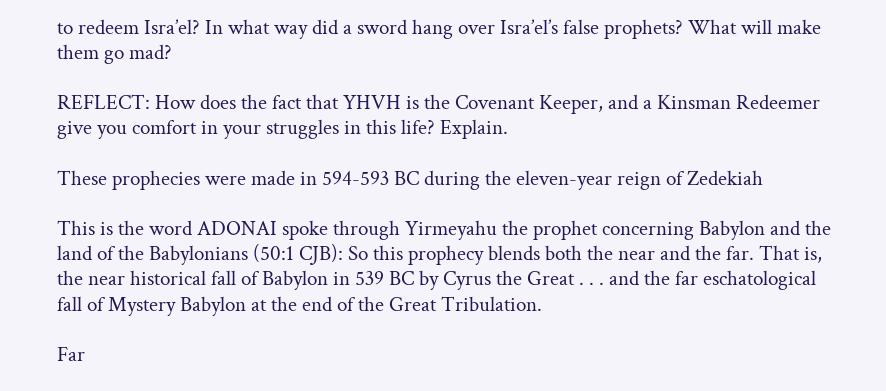to redeem Isra’el? In what way did a sword hang over Isra’el’s false prophets? What will make them go mad?

REFLECT: How does the fact that YHVH is the Covenant Keeper, and a Kinsman Redeemer give you comfort in your struggles in this life? Explain.

These prophecies were made in 594-593 BC during the eleven-year reign of Zedekiah

This is the word ADONAI spoke through Yirmeyahu the prophet concerning Babylon and the land of the Babylonians (50:1 CJB): So this prophecy blends both the near and the far. That is, the near historical fall of Babylon in 539 BC by Cyrus the Great . . . and the far eschatological fall of Mystery Babylon at the end of the Great Tribulation.

Far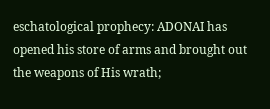eschatological prophecy: ADONAI has opened his store of arms and brought out the weapons of His wrath;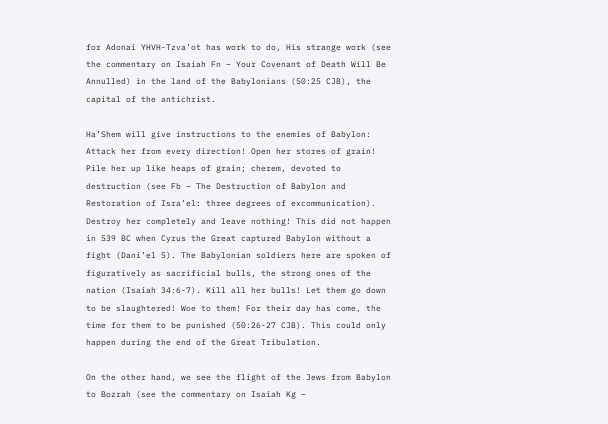for Adonai YHVH-Tzva’ot has work to do, His strange work (see the commentary on Isaiah Fn – Your Covenant of Death Will Be Annulled) in the land of the Babylonians (50:25 CJB), the capital of the antichrist.

Ha’Shem will give instructions to the enemies of Babylon: Attack her from every direction! Open her stores of grain! Pile her up like heaps of grain; cherem, devoted to destruction (see Fb – The Destruction of Babylon and Restoration of Isra’el: three degrees of excommunication). Destroy her completely and leave nothing! This did not happen in 539 BC when Cyrus the Great captured Babylon without a fight (Dani’el 5). The Babylonian soldiers here are spoken of figuratively as sacrificial bulls, the strong ones of the nation (Isaiah 34:6-7). Kill all her bulls! Let them go down to be slaughtered! Woe to them! For their day has come, the time for them to be punished (50:26-27 CJB). This could only happen during the end of the Great Tribulation.

On the other hand, we see the flight of the Jews from Babylon to Bozrah (see the commentary on Isaiah Kg –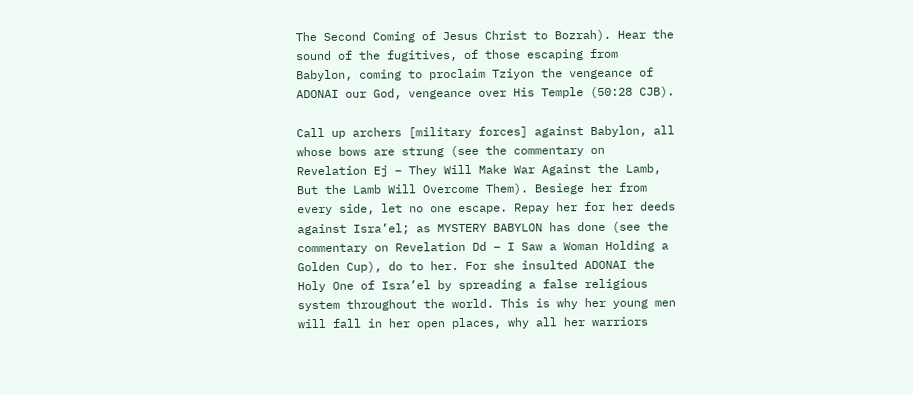The Second Coming of Jesus Christ to Bozrah). Hear the sound of the fugitives, of those escaping from Babylon, coming to proclaim Tziyon the vengeance of ADONAI our God, vengeance over His Temple (50:28 CJB).

Call up archers [military forces] against Babylon, all whose bows are strung (see the commentary on Revelation Ej – They Will Make War Against the Lamb, But the Lamb Will Overcome Them). Besiege her from every side, let no one escape. Repay her for her deeds against Isra’el; as MYSTERY BABYLON has done (see the commentary on Revelation Dd – I Saw a Woman Holding a Golden Cup), do to her. For she insulted ADONAI the Holy One of Isra’el by spreading a false religious system throughout the world. This is why her young men will fall in her open places, why all her warriors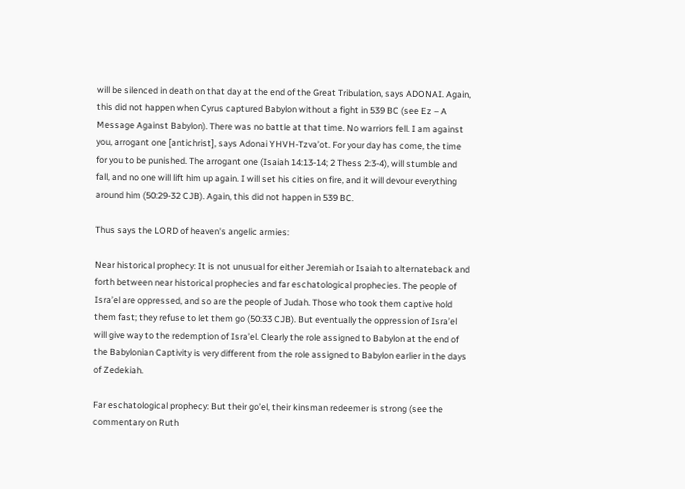will be silenced in death on that day at the end of the Great Tribulation, says ADONAI. Again, this did not happen when Cyrus captured Babylon without a fight in 539 BC (see Ez – A Message Against Babylon). There was no battle at that time. No warriors fell. I am against you, arrogant one [antichrist], says Adonai YHVH-Tzva’ot. For your day has come, the time for you to be punished. The arrogant one (Isaiah 14:13-14; 2 Thess 2:3-4), will stumble and fall, and no one will lift him up again. I will set his cities on fire, and it will devour everything around him (50:29-32 CJB). Again, this did not happen in 539 BC.

Thus says the LORD of heaven's angelic armies:

Near historical prophecy: It is not unusual for either Jeremiah or Isaiah to alternateback and forth between near historical prophecies and far eschatological prophecies. The people of Isra’el are oppressed, and so are the people of Judah. Those who took them captive hold them fast; they refuse to let them go (50:33 CJB). But eventually the oppression of Isra’el will give way to the redemption of Isra’el. Clearly the role assigned to Babylon at the end of the Babylonian Captivity is very different from the role assigned to Babylon earlier in the days of Zedekiah.

Far eschatological prophecy: But their go’el, their kinsman redeemer is strong (see the commentary on Ruth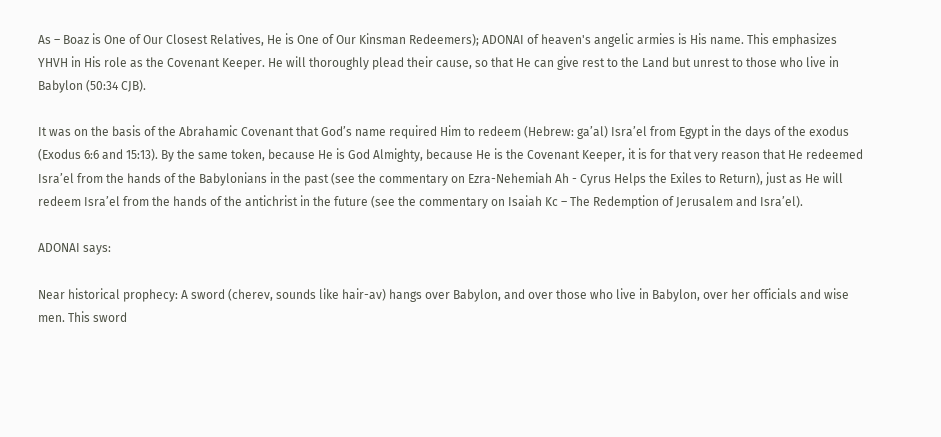As – Boaz is One of Our Closest Relatives, He is One of Our Kinsman Redeemers); ADONAI of heaven's angelic armies is His name. This emphasizes YHVH in His role as the Covenant Keeper. He will thoroughly plead their cause, so that He can give rest to the Land but unrest to those who live in Babylon (50:34 CJB).

It was on the basis of the Abrahamic Covenant that God’s name required Him to redeem (Hebrew: ga’al) Isra’el from Egypt in the days of the exodus (Exodus 6:6 and 15:13). By the same token, because He is God Almighty, because He is the Covenant Keeper, it is for that very reason that He redeemed Isra’el from the hands of the Babylonians in the past (see the commentary on Ezra-Nehemiah Ah - Cyrus Helps the Exiles to Return), just as He will redeem Isra’el from the hands of the antichrist in the future (see the commentary on Isaiah Kc – The Redemption of Jerusalem and Isra’el).

ADONAI says:

Near historical prophecy: A sword (cherev, sounds like hair-av) hangs over Babylon, and over those who live in Babylon, over her officials and wise men. This sword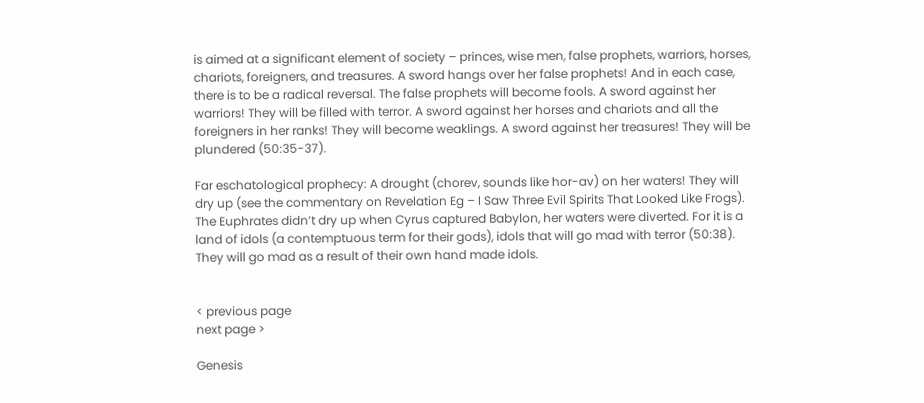is aimed at a significant element of society – princes, wise men, false prophets, warriors, horses, chariots, foreigners, and treasures. A sword hangs over her false prophets! And in each case, there is to be a radical reversal. The false prophets will become fools. A sword against her warriors! They will be filled with terror. A sword against her horses and chariots and all the foreigners in her ranks! They will become weaklings. A sword against her treasures! They will be plundered (50:35-37).

Far eschatological prophecy: A drought (chorev, sounds like hor-av) on her waters! They will dry up (see the commentary on Revelation Eg – I Saw Three Evil Spirits That Looked Like Frogs). The Euphrates didn’t dry up when Cyrus captured Babylon, her waters were diverted. For it is a land of idols (a contemptuous term for their gods), idols that will go mad with terror (50:38). They will go mad as a result of their own hand made idols.


< previous page
next page >

Genesis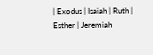| Exodus | Isaiah | Ruth | Esther | Jeremiah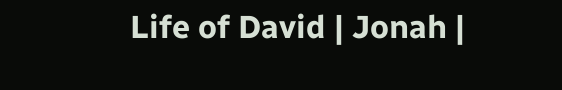Life of David | Jonah |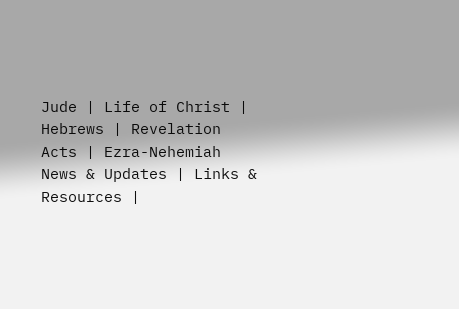Jude | Life of Christ | Hebrews | Revelation
Acts | Ezra-Nehemiah
News & Updates | Links & Resources |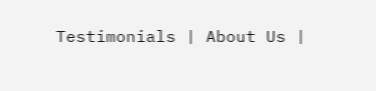Testimonials | About Us |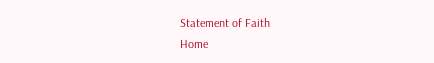Statement of Faith
Home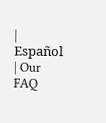| Español | Our FAQ